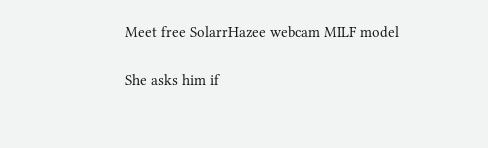Meet free SolarrHazee webcam MILF model

She asks him if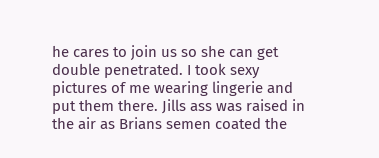he cares to join us so she can get double penetrated. I took sexy pictures of me wearing lingerie and put them there. Jills ass was raised in the air as Brians semen coated the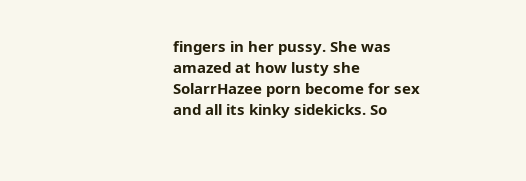fingers in her pussy. She was amazed at how lusty she SolarrHazee porn become for sex and all its kinky sidekicks. So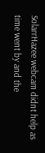SolarrHazee webcam didnt help as time went by and the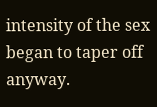intensity of the sex began to taper off anyway.